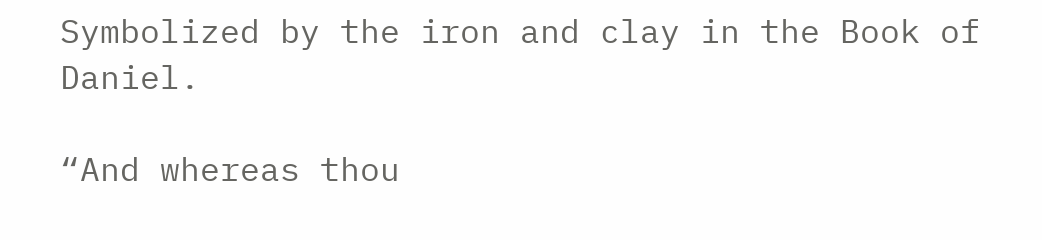Symbolized by the iron and clay in the Book of Daniel.

“And whereas thou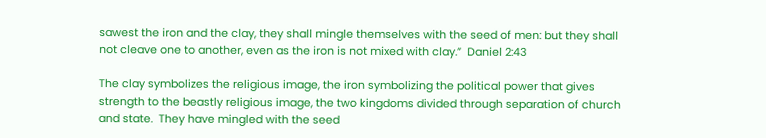sawest the iron and the clay, they shall mingle themselves with the seed of men: but they shall not cleave one to another, even as the iron is not mixed with clay.”  Daniel 2:43

The clay symbolizes the religious image, the iron symbolizing the political power that gives strength to the beastly religious image, the two kingdoms divided through separation of church and state.  They have mingled with the seed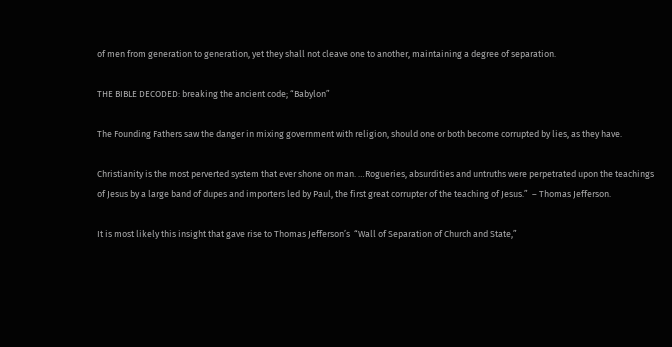of men from generation to generation, yet they shall not cleave one to another, maintaining a degree of separation.

THE BIBLE DECODED: breaking the ancient code; “Babylon”

The Founding Fathers saw the danger in mixing government with religion, should one or both become corrupted by lies, as they have.

Christianity is the most perverted system that ever shone on man. …Rogueries, absurdities and untruths were perpetrated upon the teachings of Jesus by a large band of dupes and importers led by Paul, the first great corrupter of the teaching of Jesus.”  – Thomas Jefferson.

It is most likely this insight that gave rise to Thomas Jefferson’s  “Wall of Separation of Church and State,”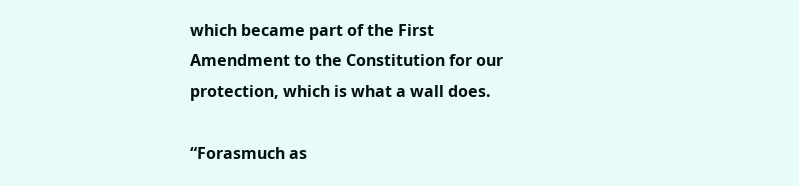which became part of the First Amendment to the Constitution for our protection, which is what a wall does.

“Forasmuch as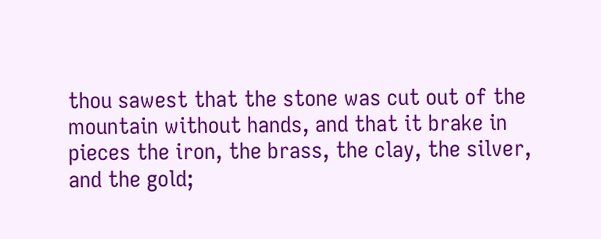thou sawest that the stone was cut out of the mountain without hands, and that it brake in pieces the iron, the brass, the clay, the silver, and the gold;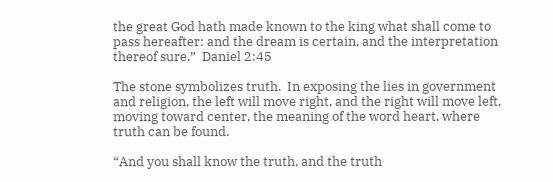the great God hath made known to the king what shall come to pass hereafter: and the dream is certain, and the interpretation thereof sure.”  Daniel 2:45

The stone symbolizes truth.  In exposing the lies in government and religion, the left will move right, and the right will move left, moving toward center, the meaning of the word heart, where truth can be found.

“And you shall know the truth, and the truth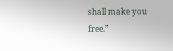shall make you free.”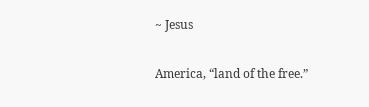~ Jesus

America, “land of the free.”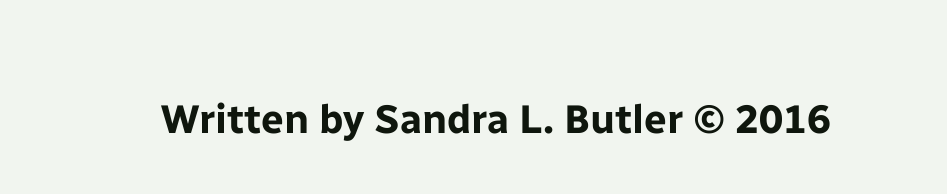Written by Sandra L. Butler © 2016